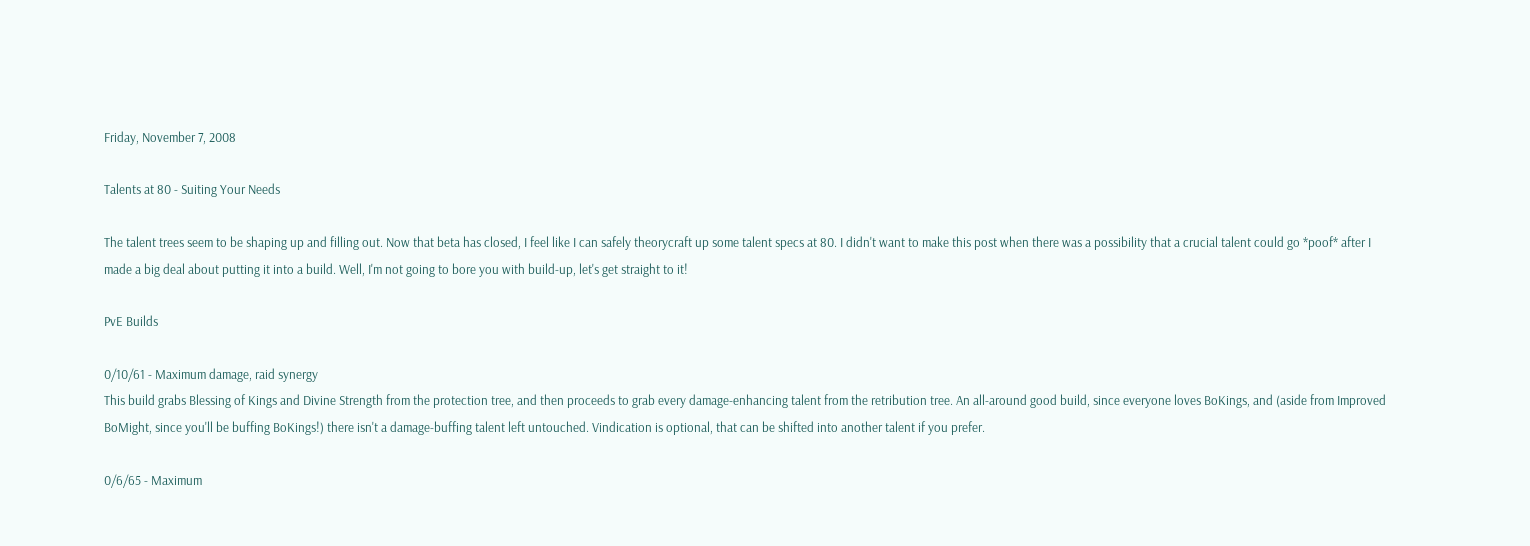Friday, November 7, 2008

Talents at 80 - Suiting Your Needs

The talent trees seem to be shaping up and filling out. Now that beta has closed, I feel like I can safely theorycraft up some talent specs at 80. I didn't want to make this post when there was a possibility that a crucial talent could go *poof* after I made a big deal about putting it into a build. Well, I'm not going to bore you with build-up, let's get straight to it!

PvE Builds

0/10/61 - Maximum damage, raid synergy
This build grabs Blessing of Kings and Divine Strength from the protection tree, and then proceeds to grab every damage-enhancing talent from the retribution tree. An all-around good build, since everyone loves BoKings, and (aside from Improved BoMight, since you'll be buffing BoKings!) there isn't a damage-buffing talent left untouched. Vindication is optional, that can be shifted into another talent if you prefer.

0/6/65 - Maximum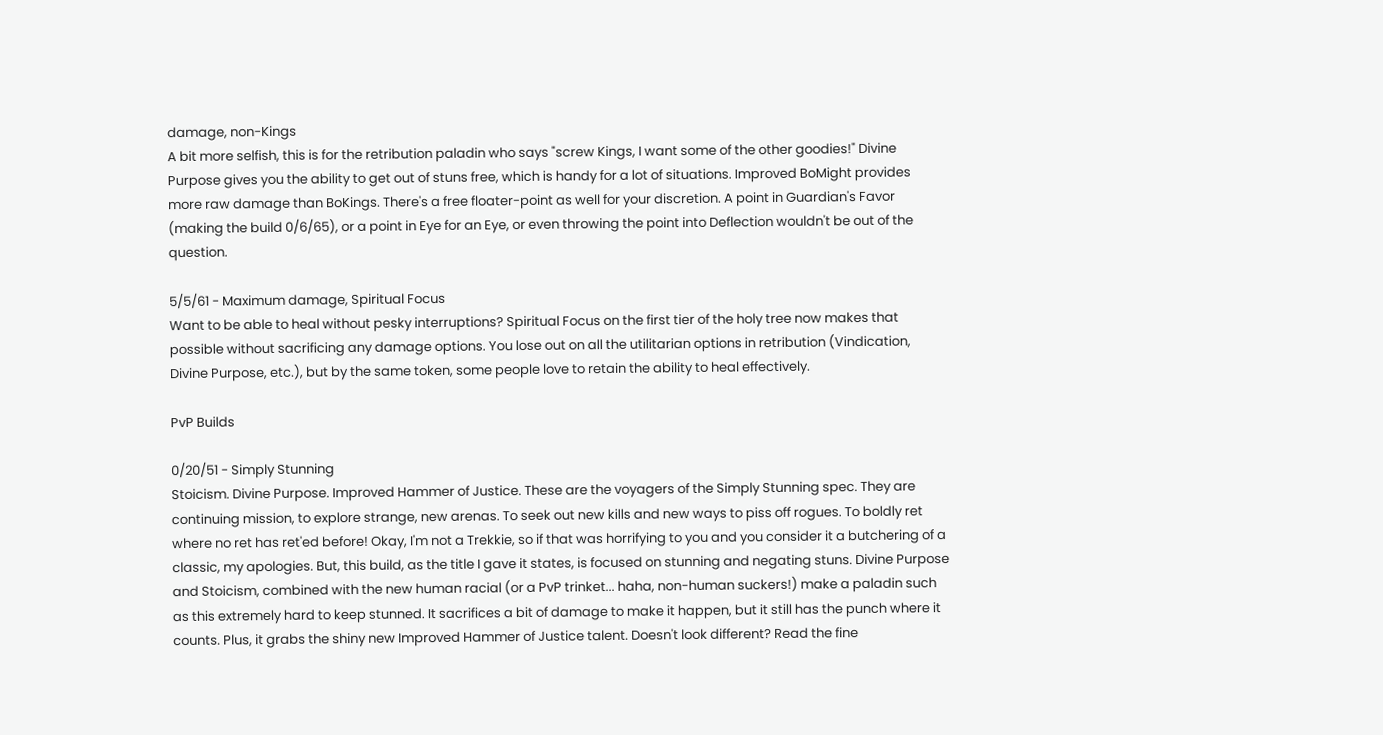damage, non-Kings
A bit more selfish, this is for the retribution paladin who says "screw Kings, I want some of the other goodies!" Divine Purpose gives you the ability to get out of stuns free, which is handy for a lot of situations. Improved BoMight provides more raw damage than BoKings. There's a free floater-point as well for your discretion. A point in Guardian's Favor (making the build 0/6/65), or a point in Eye for an Eye, or even throwing the point into Deflection wouldn't be out of the question.

5/5/61 - Maximum damage, Spiritual Focus
Want to be able to heal without pesky interruptions? Spiritual Focus on the first tier of the holy tree now makes that possible without sacrificing any damage options. You lose out on all the utilitarian options in retribution (Vindication, Divine Purpose, etc.), but by the same token, some people love to retain the ability to heal effectively.

PvP Builds

0/20/51 - Simply Stunning
Stoicism. Divine Purpose. Improved Hammer of Justice. These are the voyagers of the Simply Stunning spec. They are continuing mission, to explore strange, new arenas. To seek out new kills and new ways to piss off rogues. To boldly ret where no ret has ret'ed before! Okay, I'm not a Trekkie, so if that was horrifying to you and you consider it a butchering of a classic, my apologies. But, this build, as the title I gave it states, is focused on stunning and negating stuns. Divine Purpose and Stoicism, combined with the new human racial (or a PvP trinket... haha, non-human suckers!) make a paladin such as this extremely hard to keep stunned. It sacrifices a bit of damage to make it happen, but it still has the punch where it counts. Plus, it grabs the shiny new Improved Hammer of Justice talent. Doesn't look different? Read the fine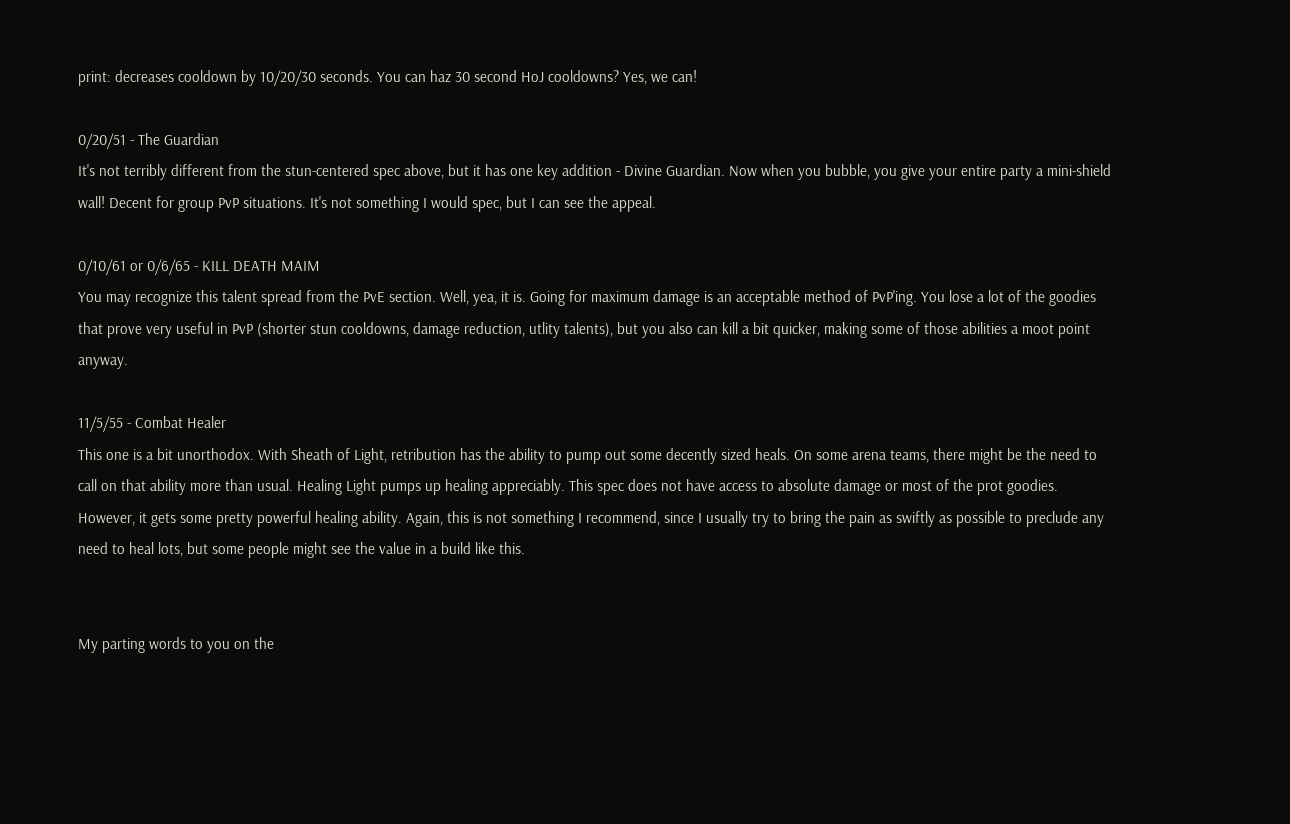print: decreases cooldown by 10/20/30 seconds. You can haz 30 second HoJ cooldowns? Yes, we can!

0/20/51 - The Guardian
It's not terribly different from the stun-centered spec above, but it has one key addition - Divine Guardian. Now when you bubble, you give your entire party a mini-shield wall! Decent for group PvP situations. It's not something I would spec, but I can see the appeal.

0/10/61 or 0/6/65 - KILL DEATH MAIM
You may recognize this talent spread from the PvE section. Well, yea, it is. Going for maximum damage is an acceptable method of PvP'ing. You lose a lot of the goodies that prove very useful in PvP (shorter stun cooldowns, damage reduction, utlity talents), but you also can kill a bit quicker, making some of those abilities a moot point anyway.

11/5/55 - Combat Healer
This one is a bit unorthodox. With Sheath of Light, retribution has the ability to pump out some decently sized heals. On some arena teams, there might be the need to call on that ability more than usual. Healing Light pumps up healing appreciably. This spec does not have access to absolute damage or most of the prot goodies. However, it gets some pretty powerful healing ability. Again, this is not something I recommend, since I usually try to bring the pain as swiftly as possible to preclude any need to heal lots, but some people might see the value in a build like this.


My parting words to you on the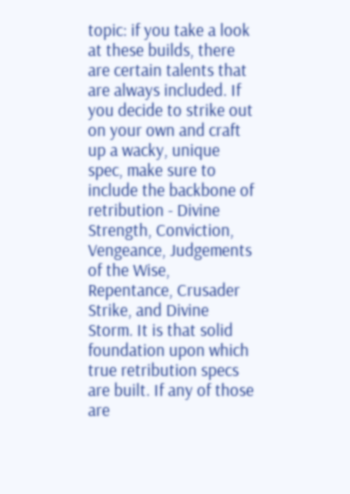topic: if you take a look at these builds, there are certain talents that are always included. If you decide to strike out on your own and craft up a wacky, unique spec, make sure to include the backbone of retribution - Divine Strength, Conviction, Vengeance, Judgements of the Wise, Repentance, Crusader Strike, and Divine Storm. It is that solid foundation upon which true retribution specs are built. If any of those are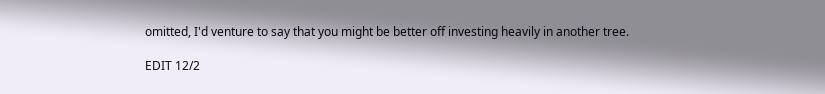omitted, I'd venture to say that you might be better off investing heavily in another tree.

EDIT 12/2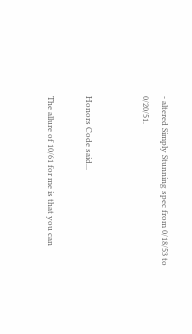- altered Simply Stunning spec from 0/18/53 to 0/20/51.


Honors Code said...

The allure of 10/61 for me is that you can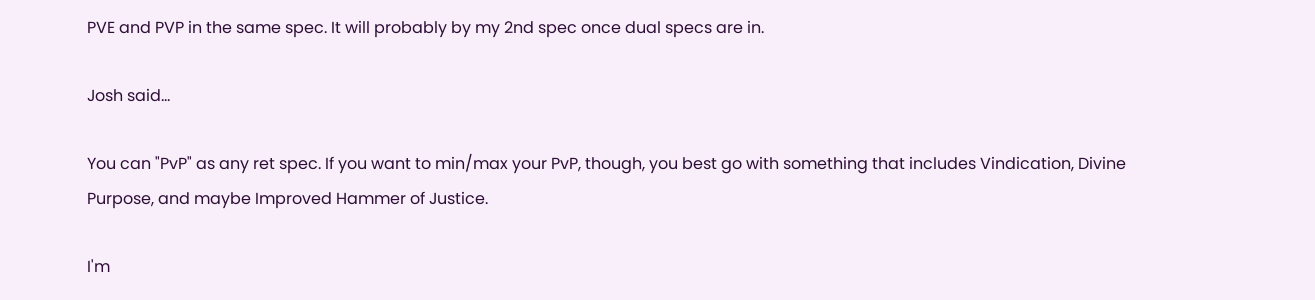PVE and PVP in the same spec. It will probably by my 2nd spec once dual specs are in.

Josh said...

You can "PvP" as any ret spec. If you want to min/max your PvP, though, you best go with something that includes Vindication, Divine Purpose, and maybe Improved Hammer of Justice.

I'm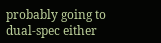probably going to dual-spec either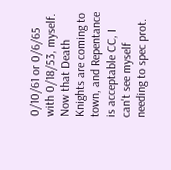0/10/61 or 0/6/65 with 0/18/53, myself. Now that Death Knights are coming to town, and Repentance is acceptable CC, I can't see myself needing to spec prot.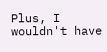Plus, I wouldn't have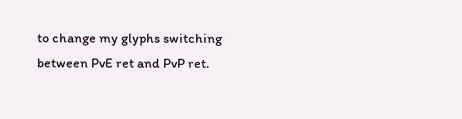to change my glyphs switching between PvE ret and PvP ret.